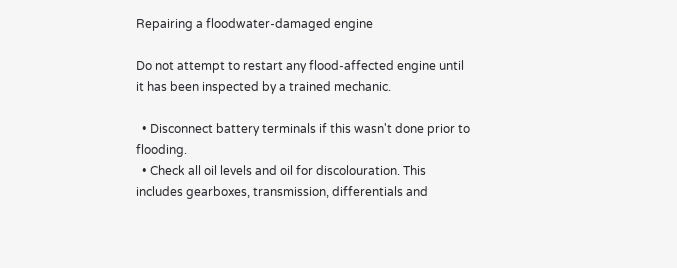Repairing a floodwater-damaged engine

Do not attempt to restart any flood-affected engine until it has been inspected by a trained mechanic.

  • Disconnect battery terminals if this wasn't done prior to flooding.
  • Check all oil levels and oil for discolouration. This includes gearboxes, transmission, differentials and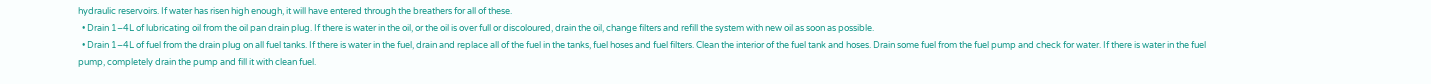hydraulic reservoirs. If water has risen high enough, it will have entered through the breathers for all of these.
  • Drain 1–4L of lubricating oil from the oil pan drain plug. If there is water in the oil, or the oil is over full or discoloured, drain the oil, change filters and refill the system with new oil as soon as possible.
  • Drain 1–4L of fuel from the drain plug on all fuel tanks. If there is water in the fuel, drain and replace all of the fuel in the tanks, fuel hoses and fuel filters. Clean the interior of the fuel tank and hoses. Drain some fuel from the fuel pump and check for water. If there is water in the fuel pump, completely drain the pump and fill it with clean fuel.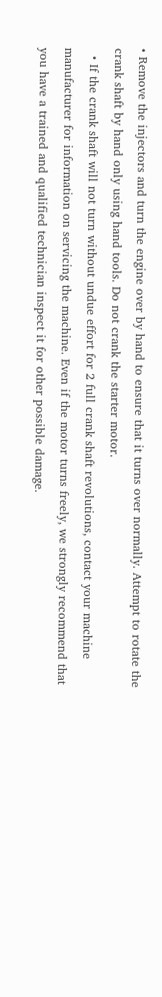• Remove the injectors and turn the engine over by hand to ensure that it turns over normally. Attempt to rotate the crank shaft by hand only using hand tools. Do not crank the starter motor.
  • If the crank shaft will not turn without undue effort for 2 full crank shaft revolutions, contact your machine manufacturer for information on servicing the machine. Even if the motor turns freely, we strongly recommend that you have a trained and qualified technician inspect it for other possible damage.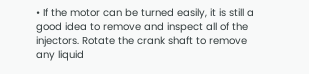• If the motor can be turned easily, it is still a good idea to remove and inspect all of the injectors. Rotate the crank shaft to remove any liquid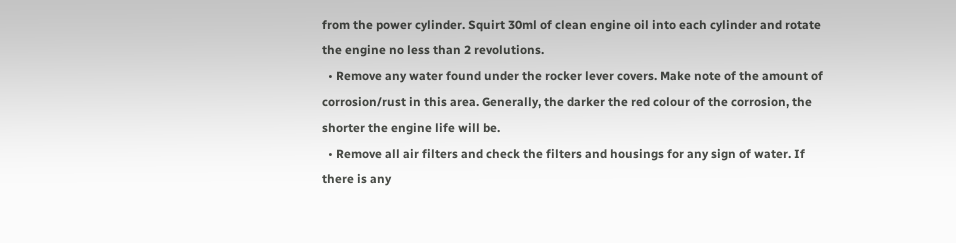from the power cylinder. Squirt 30ml of clean engine oil into each cylinder and rotate the engine no less than 2 revolutions.
  • Remove any water found under the rocker lever covers. Make note of the amount of corrosion/rust in this area. Generally, the darker the red colour of the corrosion, the shorter the engine life will be.
  • Remove all air filters and check the filters and housings for any sign of water. If there is any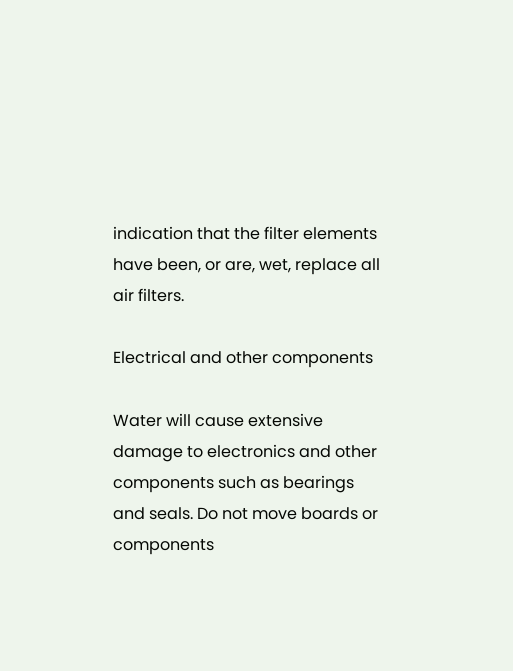indication that the filter elements have been, or are, wet, replace all air filters.

Electrical and other components

Water will cause extensive damage to electronics and other components such as bearings and seals. Do not move boards or components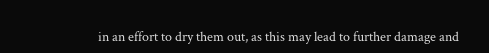in an effort to dry them out, as this may lead to further damage and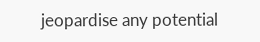jeopardise any potential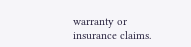warranty or insurance claims.